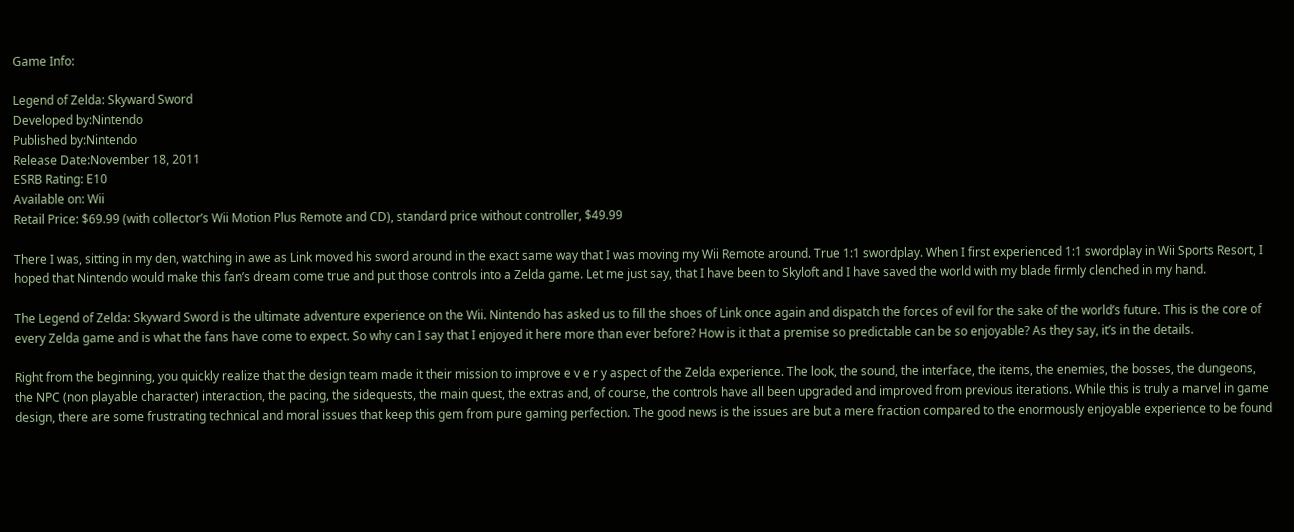Game Info:

Legend of Zelda: Skyward Sword
Developed by:Nintendo
Published by:Nintendo
Release Date:November 18, 2011
ESRB Rating: E10
Available on: Wii
Retail Price: $69.99 (with collector’s Wii Motion Plus Remote and CD), standard price without controller, $49.99

There I was, sitting in my den, watching in awe as Link moved his sword around in the exact same way that I was moving my Wii Remote around. True 1:1 swordplay. When I first experienced 1:1 swordplay in Wii Sports Resort, I hoped that Nintendo would make this fan’s dream come true and put those controls into a Zelda game. Let me just say, that I have been to Skyloft and I have saved the world with my blade firmly clenched in my hand.

The Legend of Zelda: Skyward Sword is the ultimate adventure experience on the Wii. Nintendo has asked us to fill the shoes of Link once again and dispatch the forces of evil for the sake of the world’s future. This is the core of every Zelda game and is what the fans have come to expect. So why can I say that I enjoyed it here more than ever before? How is it that a premise so predictable can be so enjoyable? As they say, it’s in the details.

Right from the beginning, you quickly realize that the design team made it their mission to improve e v e r y aspect of the Zelda experience. The look, the sound, the interface, the items, the enemies, the bosses, the dungeons, the NPC (non playable character) interaction, the pacing, the sidequests, the main quest, the extras and, of course, the controls have all been upgraded and improved from previous iterations. While this is truly a marvel in game design, there are some frustrating technical and moral issues that keep this gem from pure gaming perfection. The good news is the issues are but a mere fraction compared to the enormously enjoyable experience to be found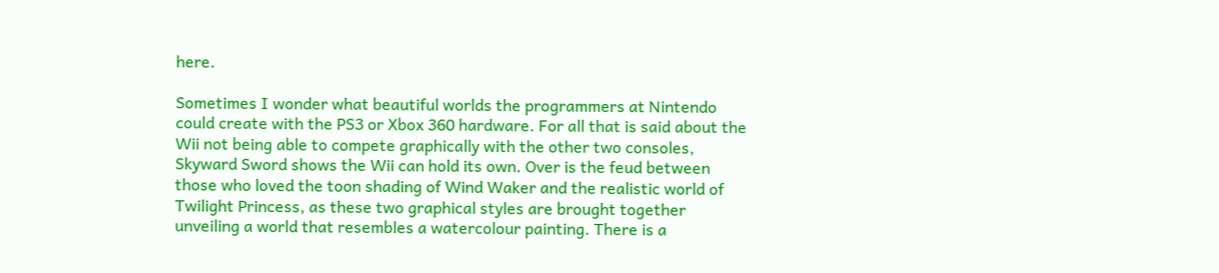here.

Sometimes I wonder what beautiful worlds the programmers at Nintendo could create with the PS3 or Xbox 360 hardware. For all that is said about the Wii not being able to compete graphically with the other two consoles, Skyward Sword shows the Wii can hold its own. Over is the feud between those who loved the toon shading of Wind Waker and the realistic world of Twilight Princess, as these two graphical styles are brought together unveiling a world that resembles a watercolour painting. There is a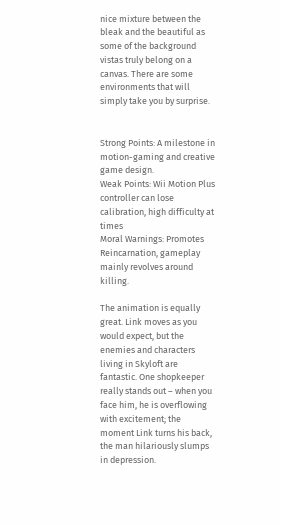nice mixture between the bleak and the beautiful as some of the background vistas truly belong on a canvas. There are some environments that will simply take you by surprise.


Strong Points: A milestone in motion-gaming and creative game design.
Weak Points: Wii Motion Plus controller can lose calibration, high difficulty at times
Moral Warnings: Promotes Reincarnation, gameplay mainly revolves around killing.

The animation is equally great. Link moves as you would expect, but the enemies and characters living in Skyloft are fantastic. One shopkeeper really stands out – when you face him, he is overflowing with excitement; the moment Link turns his back, the man hilariously slumps in depression.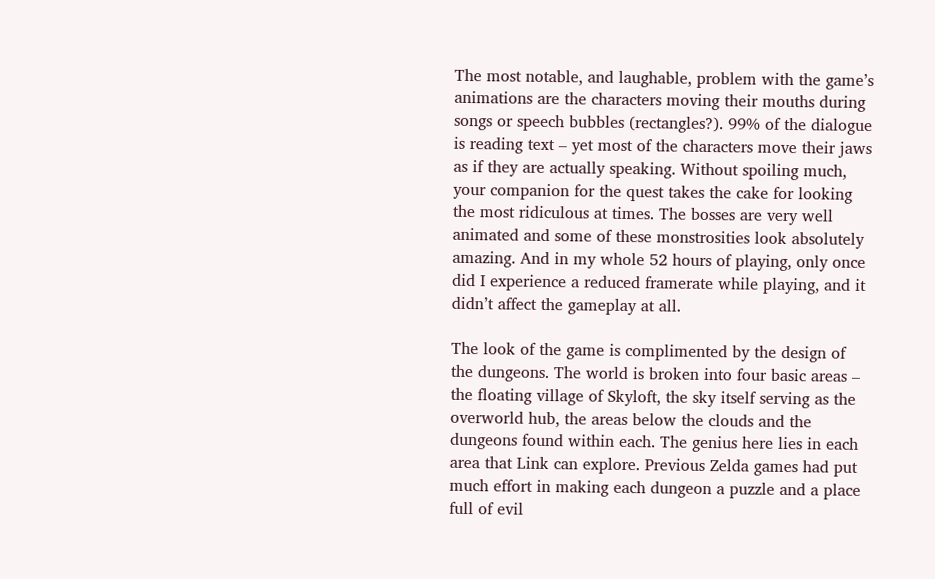The most notable, and laughable, problem with the game’s animations are the characters moving their mouths during songs or speech bubbles (rectangles?). 99% of the dialogue is reading text – yet most of the characters move their jaws as if they are actually speaking. Without spoiling much, your companion for the quest takes the cake for looking the most ridiculous at times. The bosses are very well animated and some of these monstrosities look absolutely amazing. And in my whole 52 hours of playing, only once did I experience a reduced framerate while playing, and it didn’t affect the gameplay at all.

The look of the game is complimented by the design of the dungeons. The world is broken into four basic areas – the floating village of Skyloft, the sky itself serving as the overworld hub, the areas below the clouds and the dungeons found within each. The genius here lies in each area that Link can explore. Previous Zelda games had put much effort in making each dungeon a puzzle and a place full of evil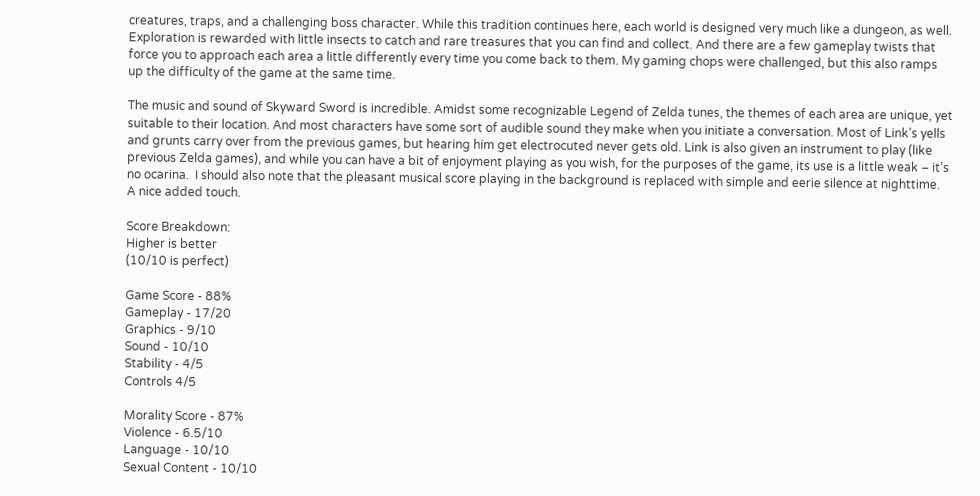creatures, traps, and a challenging boss character. While this tradition continues here, each world is designed very much like a dungeon, as well. Exploration is rewarded with little insects to catch and rare treasures that you can find and collect. And there are a few gameplay twists that force you to approach each area a little differently every time you come back to them. My gaming chops were challenged, but this also ramps up the difficulty of the game at the same time.

The music and sound of Skyward Sword is incredible. Amidst some recognizable Legend of Zelda tunes, the themes of each area are unique, yet suitable to their location. And most characters have some sort of audible sound they make when you initiate a conversation. Most of Link’s yells and grunts carry over from the previous games, but hearing him get electrocuted never gets old. Link is also given an instrument to play (like previous Zelda games), and while you can have a bit of enjoyment playing as you wish, for the purposes of the game, its use is a little weak – it’s no ocarina.  I should also note that the pleasant musical score playing in the background is replaced with simple and eerie silence at nighttime.  A nice added touch.

Score Breakdown:
Higher is better
(10/10 is perfect)

Game Score - 88%
Gameplay - 17/20
Graphics - 9/10
Sound - 10/10
Stability - 4/5
Controls 4/5

Morality Score - 87%
Violence - 6.5/10
Language - 10/10
Sexual Content - 10/10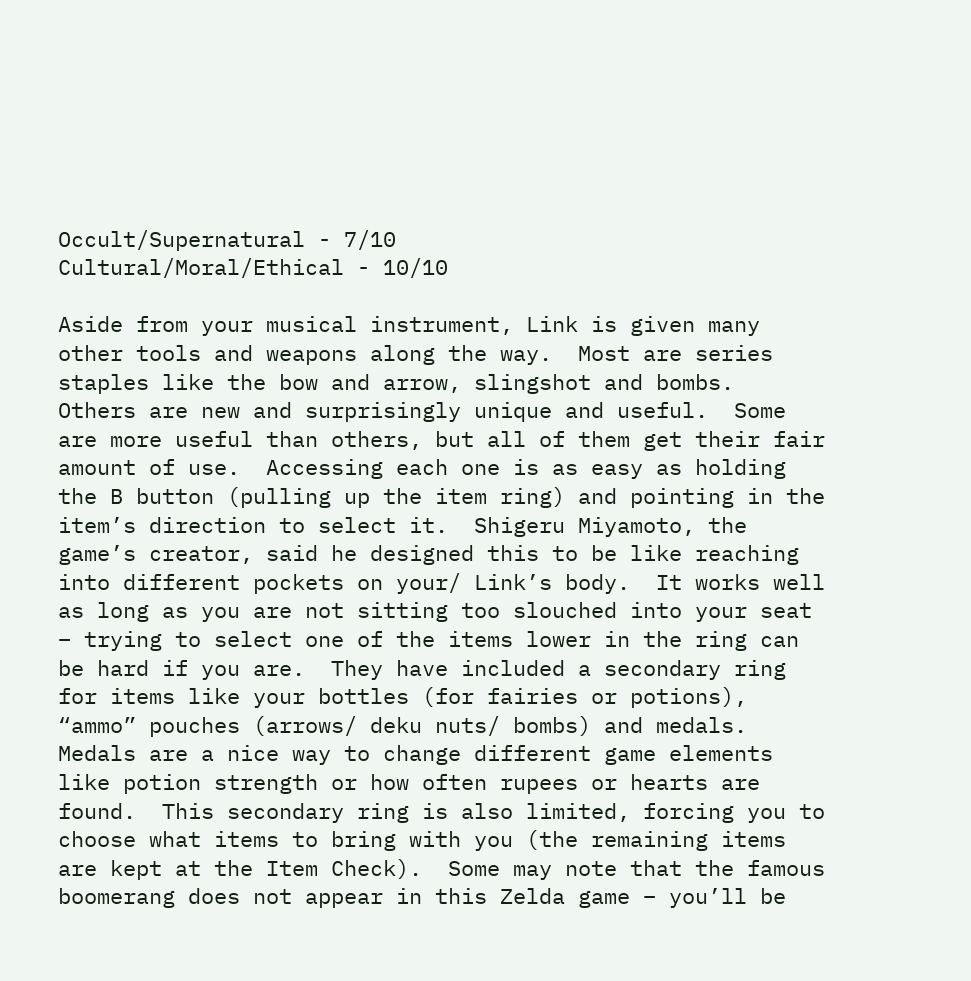Occult/Supernatural - 7/10
Cultural/Moral/Ethical - 10/10

Aside from your musical instrument, Link is given many other tools and weapons along the way.  Most are series staples like the bow and arrow, slingshot and bombs.  Others are new and surprisingly unique and useful.  Some are more useful than others, but all of them get their fair amount of use.  Accessing each one is as easy as holding the B button (pulling up the item ring) and pointing in the item’s direction to select it.  Shigeru Miyamoto, the game’s creator, said he designed this to be like reaching into different pockets on your/ Link’s body.  It works well as long as you are not sitting too slouched into your seat – trying to select one of the items lower in the ring can be hard if you are.  They have included a secondary ring for items like your bottles (for fairies or potions), “ammo” pouches (arrows/ deku nuts/ bombs) and medals.  Medals are a nice way to change different game elements like potion strength or how often rupees or hearts are found.  This secondary ring is also limited, forcing you to choose what items to bring with you (the remaining items are kept at the Item Check).  Some may note that the famous boomerang does not appear in this Zelda game – you’ll be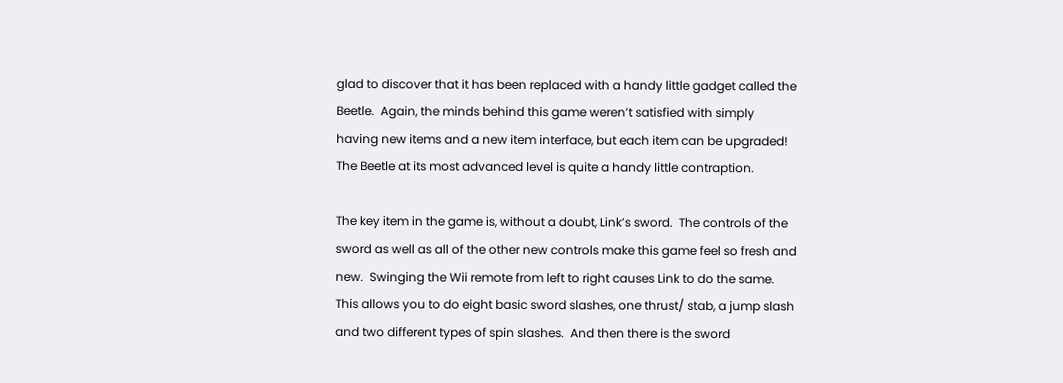glad to discover that it has been replaced with a handy little gadget called the Beetle.  Again, the minds behind this game weren’t satisfied with simply having new items and a new item interface, but each item can be upgraded!  The Beetle at its most advanced level is quite a handy little contraption.

The key item in the game is, without a doubt, Link’s sword.  The controls of the sword as well as all of the other new controls make this game feel so fresh and new.  Swinging the Wii remote from left to right causes Link to do the same.  This allows you to do eight basic sword slashes, one thrust/ stab, a jump slash and two different types of spin slashes.  And then there is the sword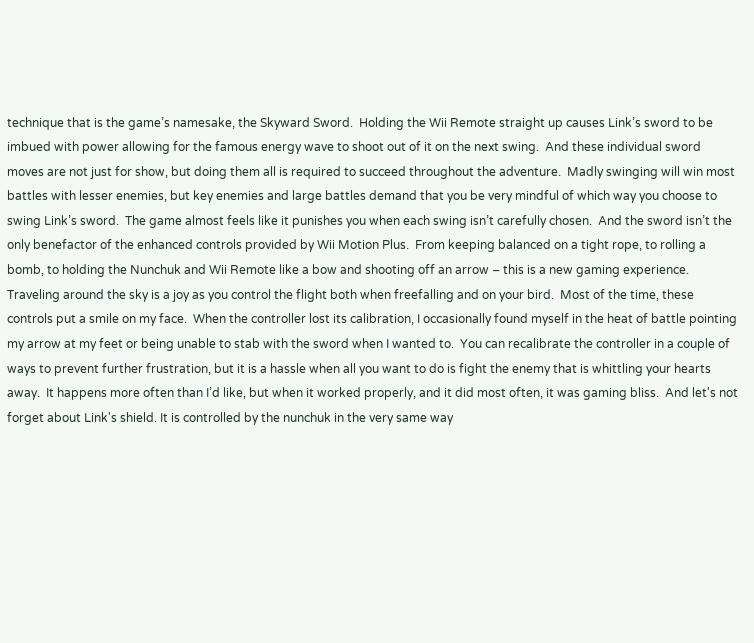technique that is the game’s namesake, the Skyward Sword.  Holding the Wii Remote straight up causes Link’s sword to be imbued with power allowing for the famous energy wave to shoot out of it on the next swing.  And these individual sword moves are not just for show, but doing them all is required to succeed throughout the adventure.  Madly swinging will win most battles with lesser enemies, but key enemies and large battles demand that you be very mindful of which way you choose to swing Link’s sword.  The game almost feels like it punishes you when each swing isn’t carefully chosen.  And the sword isn’t the only benefactor of the enhanced controls provided by Wii Motion Plus.  From keeping balanced on a tight rope, to rolling a bomb, to holding the Nunchuk and Wii Remote like a bow and shooting off an arrow – this is a new gaming experience.  Traveling around the sky is a joy as you control the flight both when freefalling and on your bird.  Most of the time, these controls put a smile on my face.  When the controller lost its calibration, I occasionally found myself in the heat of battle pointing my arrow at my feet or being unable to stab with the sword when I wanted to.  You can recalibrate the controller in a couple of ways to prevent further frustration, but it is a hassle when all you want to do is fight the enemy that is whittling your hearts away.  It happens more often than I’d like, but when it worked properly, and it did most often, it was gaming bliss.  And let's not forget about Link's shield. It is controlled by the nunchuk in the very same way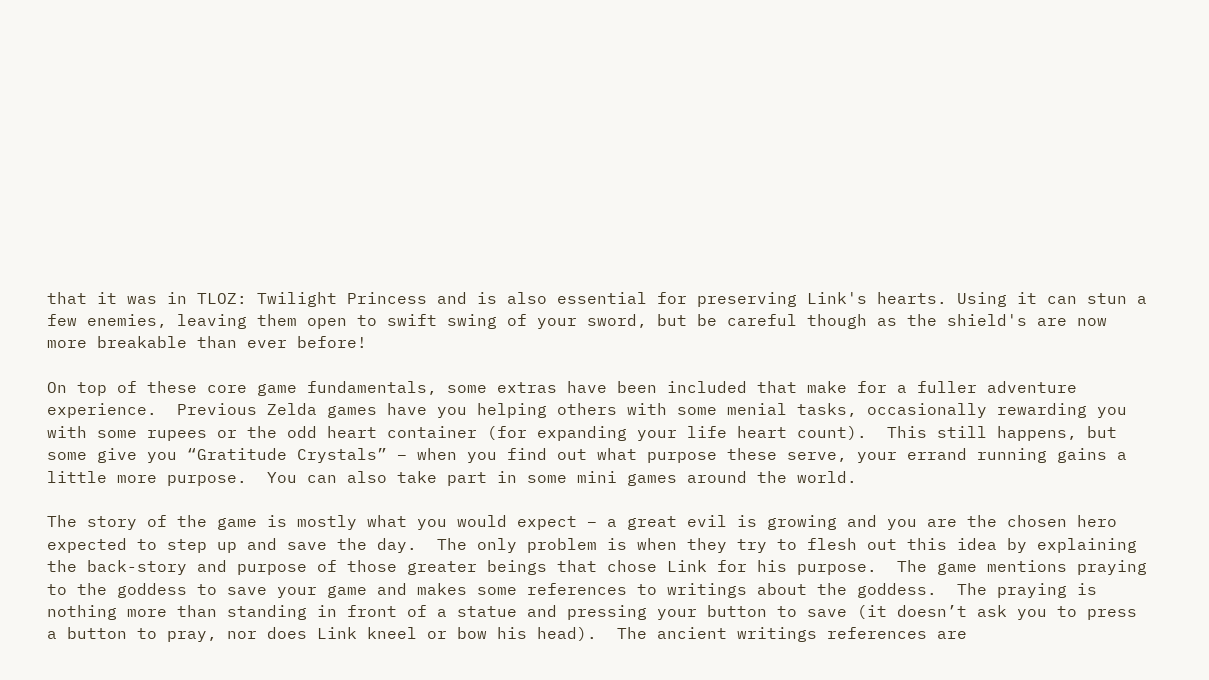that it was in TLOZ: Twilight Princess and is also essential for preserving Link's hearts. Using it can stun a few enemies, leaving them open to swift swing of your sword, but be careful though as the shield's are now more breakable than ever before!

On top of these core game fundamentals, some extras have been included that make for a fuller adventure experience.  Previous Zelda games have you helping others with some menial tasks, occasionally rewarding you with some rupees or the odd heart container (for expanding your life heart count).  This still happens, but some give you “Gratitude Crystals” – when you find out what purpose these serve, your errand running gains a little more purpose.  You can also take part in some mini games around the world.

The story of the game is mostly what you would expect – a great evil is growing and you are the chosen hero expected to step up and save the day.  The only problem is when they try to flesh out this idea by explaining the back-story and purpose of those greater beings that chose Link for his purpose.  The game mentions praying to the goddess to save your game and makes some references to writings about the goddess.  The praying is nothing more than standing in front of a statue and pressing your button to save (it doesn’t ask you to press a button to pray, nor does Link kneel or bow his head).  The ancient writings references are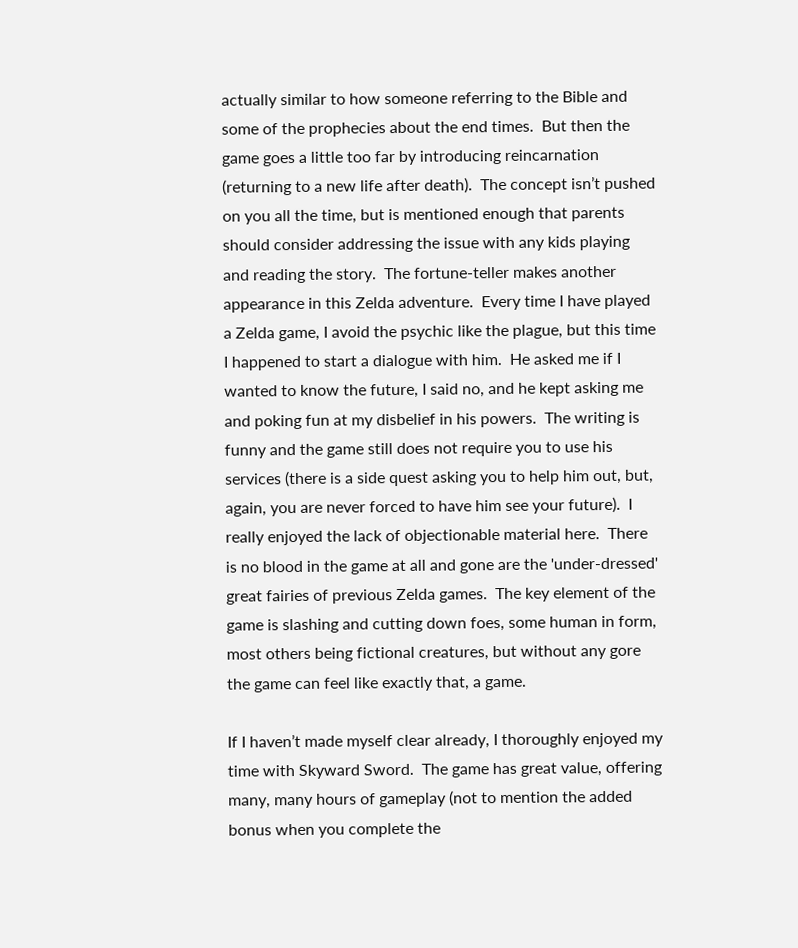actually similar to how someone referring to the Bible and some of the prophecies about the end times.  But then the game goes a little too far by introducing reincarnation (returning to a new life after death).  The concept isn’t pushed on you all the time, but is mentioned enough that parents should consider addressing the issue with any kids playing and reading the story.  The fortune-teller makes another appearance in this Zelda adventure.  Every time I have played a Zelda game, I avoid the psychic like the plague, but this time I happened to start a dialogue with him.  He asked me if I wanted to know the future, I said no, and he kept asking me and poking fun at my disbelief in his powers.  The writing is funny and the game still does not require you to use his services (there is a side quest asking you to help him out, but, again, you are never forced to have him see your future).  I really enjoyed the lack of objectionable material here.  There is no blood in the game at all and gone are the 'under-dressed' great fairies of previous Zelda games.  The key element of the game is slashing and cutting down foes, some human in form, most others being fictional creatures, but without any gore the game can feel like exactly that, a game.

If I haven’t made myself clear already, I thoroughly enjoyed my time with Skyward Sword.  The game has great value, offering many, many hours of gameplay (not to mention the added bonus when you complete the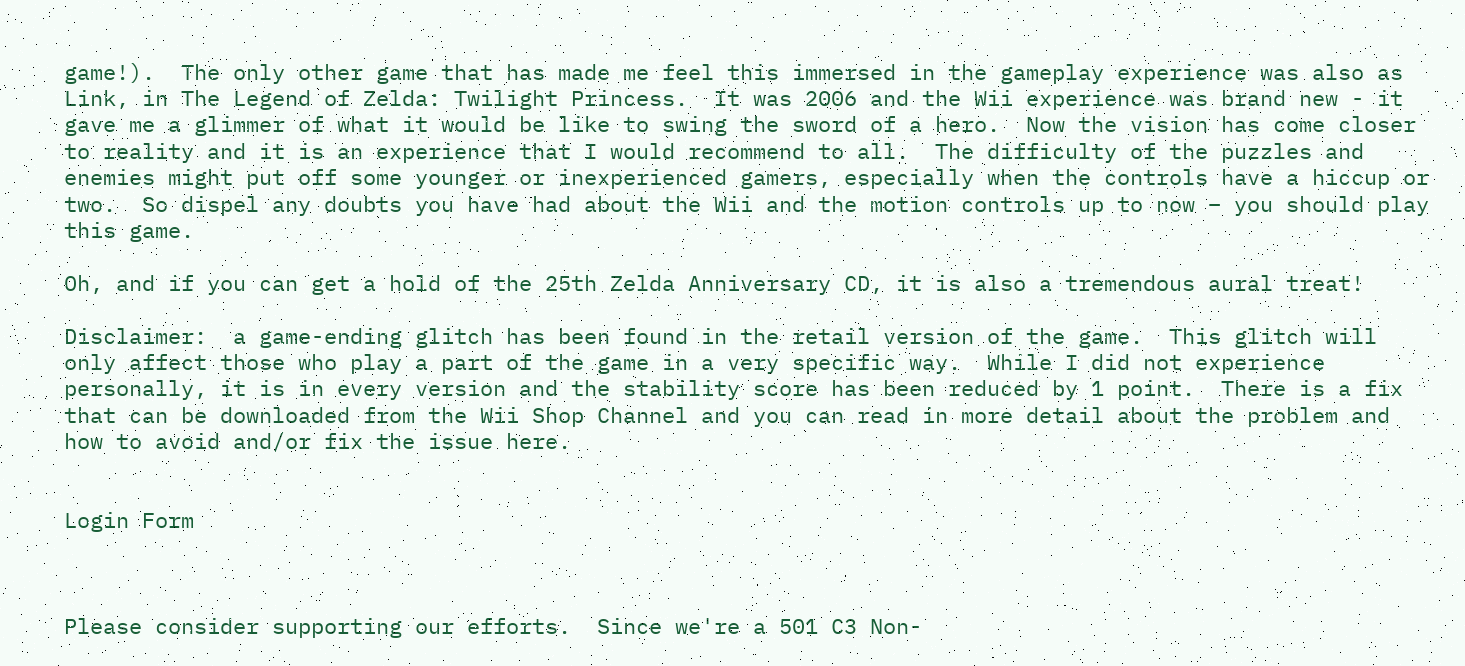game!).  The only other game that has made me feel this immersed in the gameplay experience was also as Link, in The Legend of Zelda: Twilight Princess.  It was 2006 and the Wii experience was brand new - it gave me a glimmer of what it would be like to swing the sword of a hero.  Now the vision has come closer to reality and it is an experience that I would recommend to all.  The difficulty of the puzzles and enemies might put off some younger or inexperienced gamers, especially when the controls have a hiccup or two.  So dispel any doubts you have had about the Wii and the motion controls up to now – you should play this game.

Oh, and if you can get a hold of the 25th Zelda Anniversary CD, it is also a tremendous aural treat!

Disclaimer:  a game-ending glitch has been found in the retail version of the game.  This glitch will only affect those who play a part of the game in a very specific way.  While I did not experience personally, it is in every version and the stability score has been reduced by 1 point.  There is a fix that can be downloaded from the Wii Shop Channel and you can read in more detail about the problem and how to avoid and/or fix the issue here.


Login Form



Please consider supporting our efforts.  Since we're a 501 C3 Non-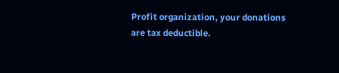Profit organization, your donations are tax deductible.